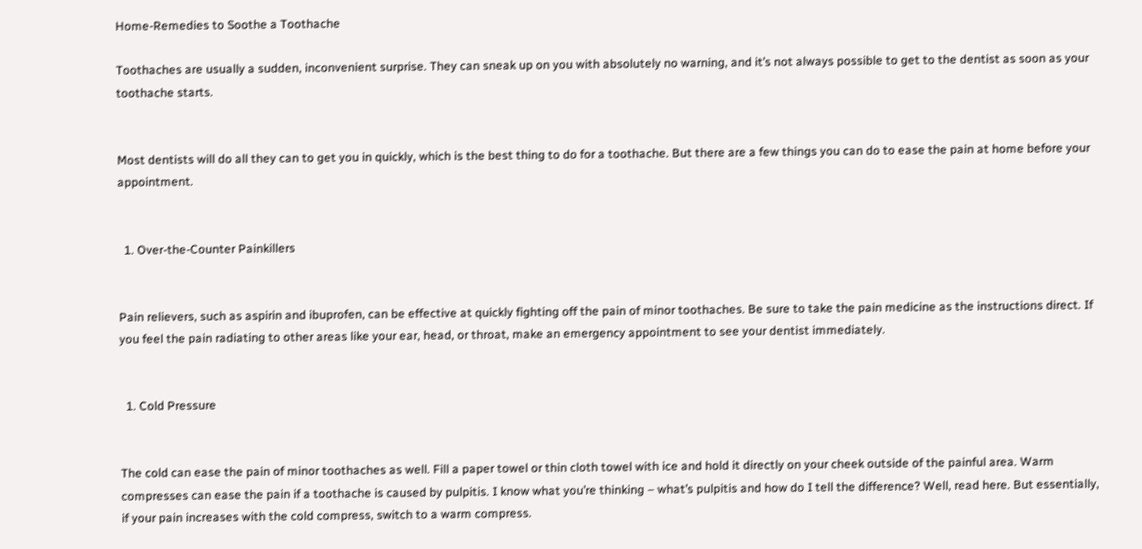Home-Remedies to Soothe a Toothache

Toothaches are usually a sudden, inconvenient surprise. They can sneak up on you with absolutely no warning, and it’s not always possible to get to the dentist as soon as your toothache starts.


Most dentists will do all they can to get you in quickly, which is the best thing to do for a toothache. But there are a few things you can do to ease the pain at home before your appointment.


  1. Over-the-Counter Painkillers


Pain relievers, such as aspirin and ibuprofen, can be effective at quickly fighting off the pain of minor toothaches. Be sure to take the pain medicine as the instructions direct. If you feel the pain radiating to other areas like your ear, head, or throat, make an emergency appointment to see your dentist immediately.


  1. Cold Pressure


The cold can ease the pain of minor toothaches as well. Fill a paper towel or thin cloth towel with ice and hold it directly on your cheek outside of the painful area. Warm compresses can ease the pain if a toothache is caused by pulpitis. I know what you’re thinking – what’s pulpitis and how do I tell the difference? Well, read here. But essentially, if your pain increases with the cold compress, switch to a warm compress.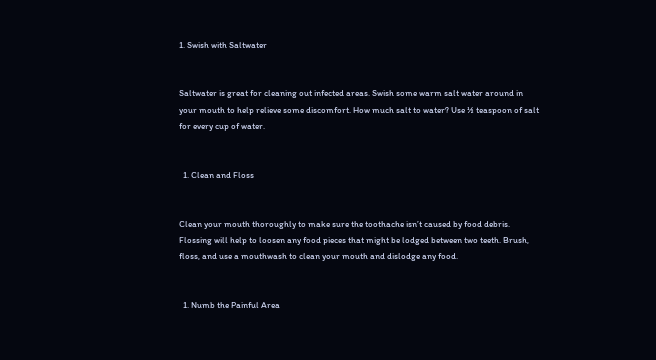1. Swish with Saltwater


Saltwater is great for cleaning out infected areas. Swish some warm salt water around in your mouth to help relieve some discomfort. How much salt to water? Use ½ teaspoon of salt for every cup of water.


  1. Clean and Floss


Clean your mouth thoroughly to make sure the toothache isn’t caused by food debris. Flossing will help to loosen any food pieces that might be lodged between two teeth. Brush, floss, and use a mouthwash to clean your mouth and dislodge any food.


  1. Numb the Painful Area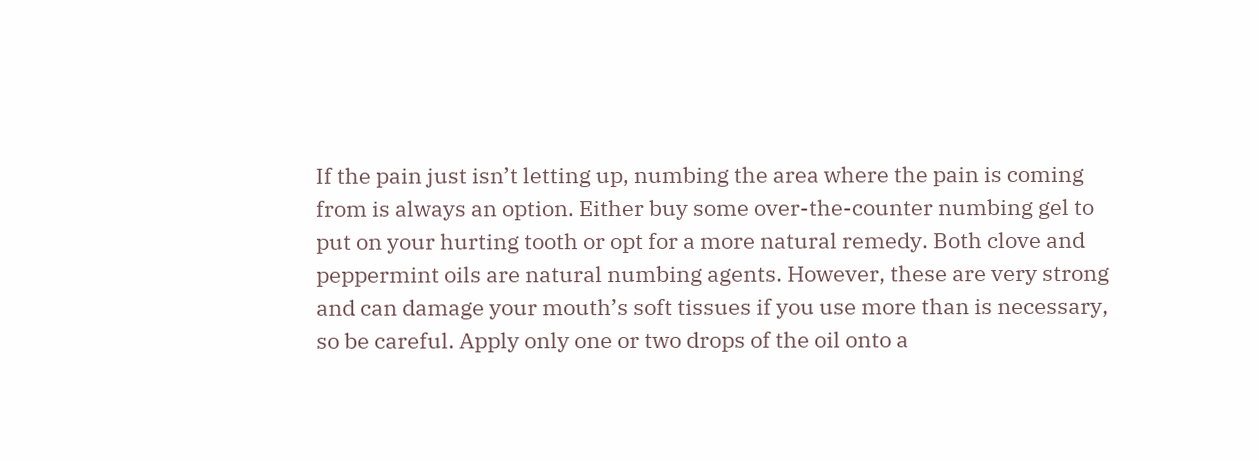If the pain just isn’t letting up, numbing the area where the pain is coming from is always an option. Either buy some over-the-counter numbing gel to put on your hurting tooth or opt for a more natural remedy. Both clove and peppermint oils are natural numbing agents. However, these are very strong and can damage your mouth’s soft tissues if you use more than is necessary, so be careful. Apply only one or two drops of the oil onto a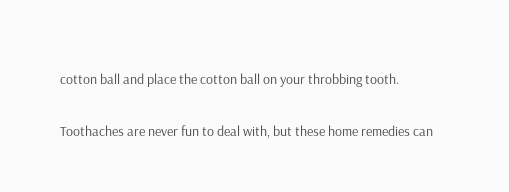cotton ball and place the cotton ball on your throbbing tooth.


Toothaches are never fun to deal with, but these home remedies can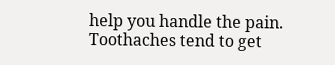help you handle the pain. Toothaches tend to get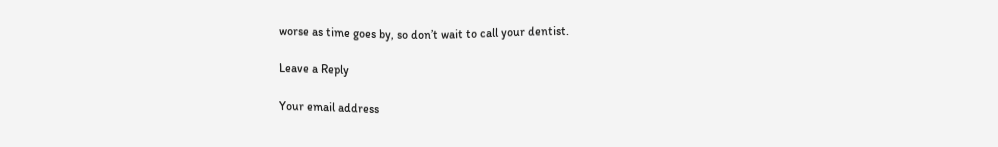worse as time goes by, so don’t wait to call your dentist.

Leave a Reply

Your email address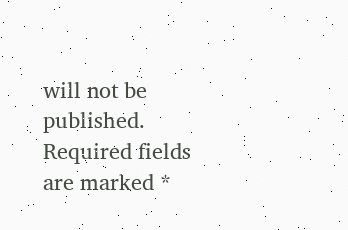will not be published. Required fields are marked *